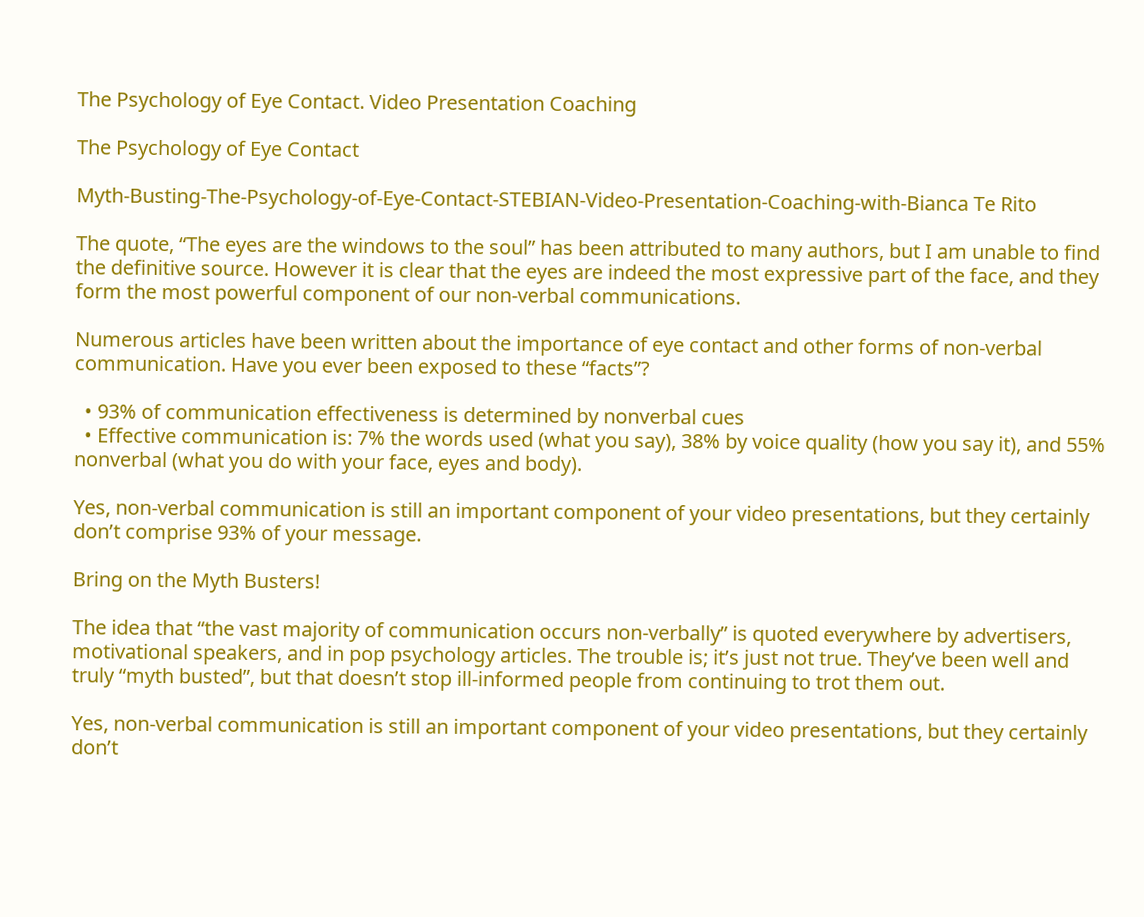The Psychology of Eye Contact. Video Presentation Coaching

The Psychology of Eye Contact

Myth-Busting-The-Psychology-of-Eye-Contact-STEBIAN-Video-Presentation-Coaching-with-Bianca Te Rito

The quote, “The eyes are the windows to the soul” has been attributed to many authors, but I am unable to find the definitive source. However it is clear that the eyes are indeed the most expressive part of the face, and they form the most powerful component of our non-verbal communications.

Numerous articles have been written about the importance of eye contact and other forms of non-verbal communication. Have you ever been exposed to these “facts”?

  • 93% of communication effectiveness is determined by nonverbal cues
  • Effective communication is: 7% the words used (what you say), 38% by voice quality (how you say it), and 55% nonverbal (what you do with your face, eyes and body).

Yes, non-verbal communication is still an important component of your video presentations, but they certainly don’t comprise 93% of your message.

Bring on the Myth Busters!

The idea that “the vast majority of communication occurs non-verbally” is quoted everywhere by advertisers, motivational speakers, and in pop psychology articles. The trouble is; it’s just not true. They’ve been well and truly “myth busted”, but that doesn’t stop ill-informed people from continuing to trot them out.

Yes, non-verbal communication is still an important component of your video presentations, but they certainly don’t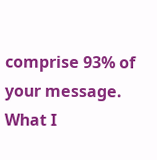comprise 93% of your message. What I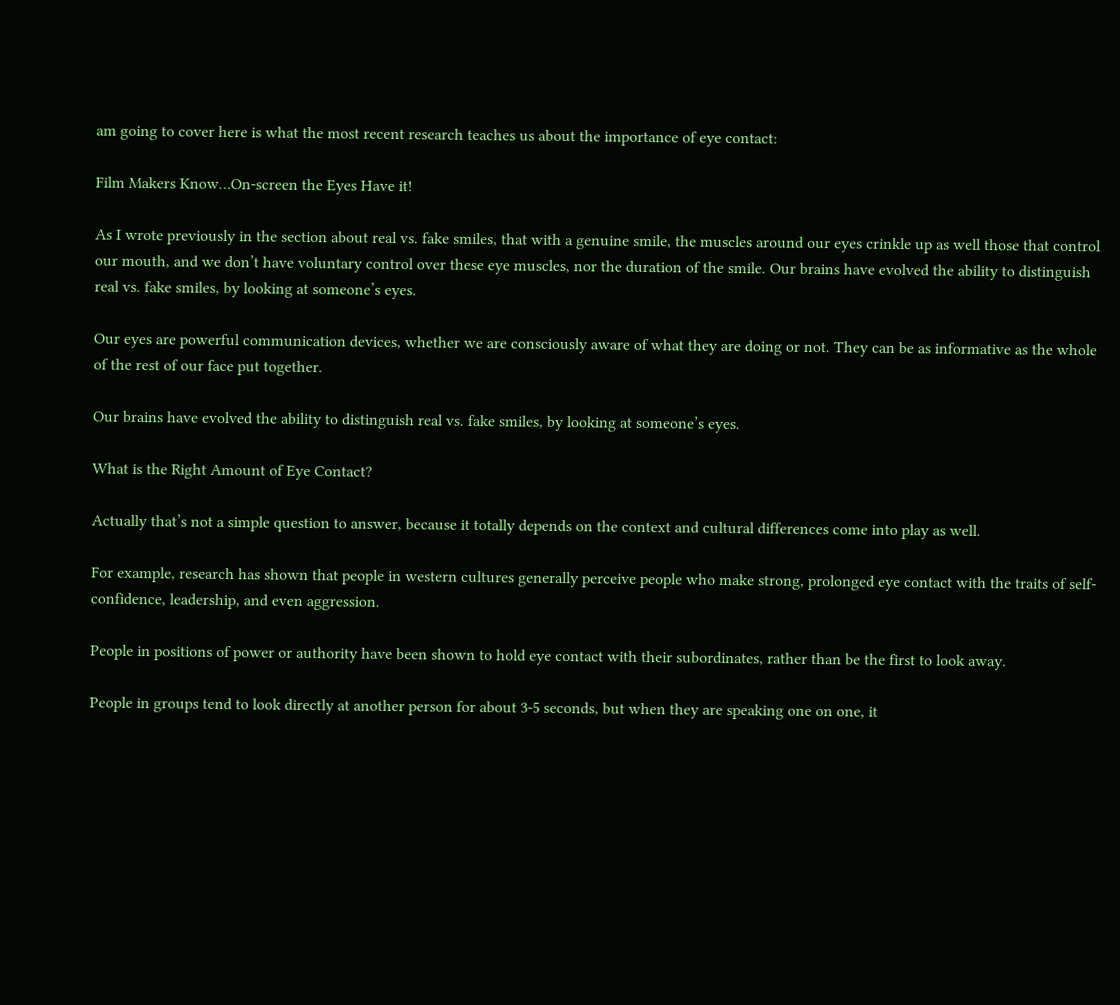am going to cover here is what the most recent research teaches us about the importance of eye contact:

Film Makers Know…On-screen the Eyes Have it!

As I wrote previously in the section about real vs. fake smiles, that with a genuine smile, the muscles around our eyes crinkle up as well those that control our mouth, and we don’t have voluntary control over these eye muscles, nor the duration of the smile. Our brains have evolved the ability to distinguish real vs. fake smiles, by looking at someone’s eyes.

Our eyes are powerful communication devices, whether we are consciously aware of what they are doing or not. They can be as informative as the whole of the rest of our face put together.

Our brains have evolved the ability to distinguish real vs. fake smiles, by looking at someone’s eyes.

What is the Right Amount of Eye Contact?

Actually that’s not a simple question to answer, because it totally depends on the context and cultural differences come into play as well.

For example, research has shown that people in western cultures generally perceive people who make strong, prolonged eye contact with the traits of self-confidence, leadership, and even aggression.

People in positions of power or authority have been shown to hold eye contact with their subordinates, rather than be the first to look away.

People in groups tend to look directly at another person for about 3-5 seconds, but when they are speaking one on one, it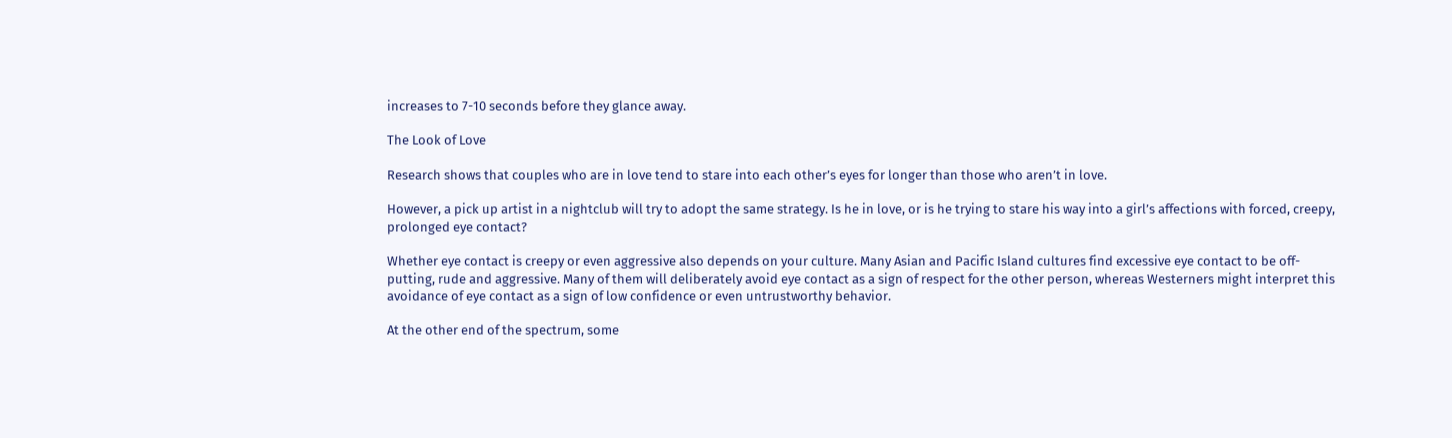increases to 7-10 seconds before they glance away.

The Look of Love

Research shows that couples who are in love tend to stare into each other’s eyes for longer than those who aren’t in love.

However, a pick up artist in a nightclub will try to adopt the same strategy. Is he in love, or is he trying to stare his way into a girl’s affections with forced, creepy, prolonged eye contact?

Whether eye contact is creepy or even aggressive also depends on your culture. Many Asian and Pacific Island cultures find excessive eye contact to be off-putting, rude and aggressive. Many of them will deliberately avoid eye contact as a sign of respect for the other person, whereas Westerners might interpret this avoidance of eye contact as a sign of low confidence or even untrustworthy behavior.

At the other end of the spectrum, some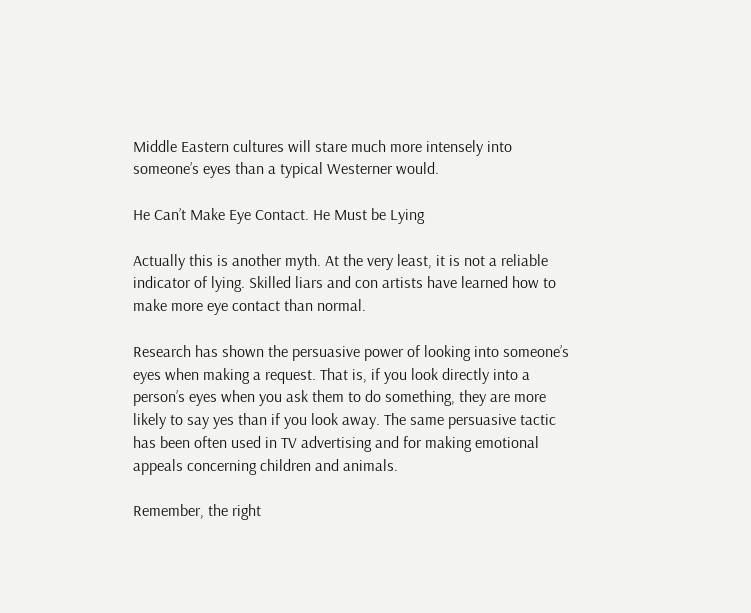Middle Eastern cultures will stare much more intensely into someone’s eyes than a typical Westerner would.

He Can’t Make Eye Contact. He Must be Lying

Actually this is another myth. At the very least, it is not a reliable indicator of lying. Skilled liars and con artists have learned how to make more eye contact than normal.

Research has shown the persuasive power of looking into someone’s eyes when making a request. That is, if you look directly into a person’s eyes when you ask them to do something, they are more likely to say yes than if you look away. The same persuasive tactic has been often used in TV advertising and for making emotional appeals concerning children and animals.

Remember, the right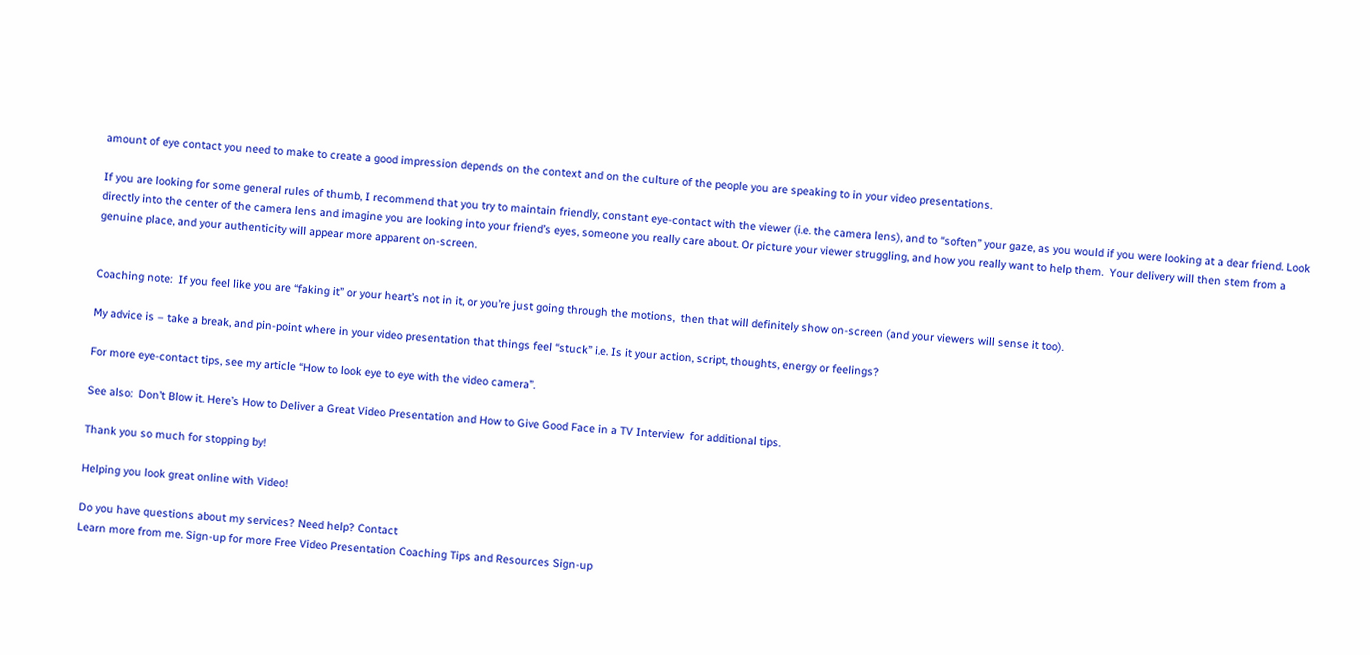amount of eye contact you need to make to create a good impression depends on the context and on the culture of the people you are speaking to in your video presentations.

If you are looking for some general rules of thumb, I recommend that you try to maintain friendly, constant eye-contact with the viewer (i.e. the camera lens), and to “soften” your gaze, as you would if you were looking at a dear friend. Look directly into the center of the camera lens and imagine you are looking into your friend’s eyes, someone you really care about. Or picture your viewer struggling, and how you really want to help them.  Your delivery will then stem from a genuine place, and your authenticity will appear more apparent on-screen.


Coaching note:  If you feel like you are “faking it” or your heart’s not in it, or you’re just going through the motions,  then that will definitely show on-screen (and your viewers will sense it too).

My advice is – take a break, and pin-point where in your video presentation that things feel “stuck” i.e. Is it your action, script, thoughts, energy or feelings?

For more eye-contact tips, see my article “How to look eye to eye with the video camera”.

See also:  Don’t Blow it. Here’s How to Deliver a Great Video Presentation and How to Give Good Face in a TV Interview  for additional tips.

Thank you so much for stopping by!

Helping you look great online with Video!

Do you have questions about my services? Need help? Contact
Learn more from me. Sign-up for more Free Video Presentation Coaching Tips and Resources Sign-up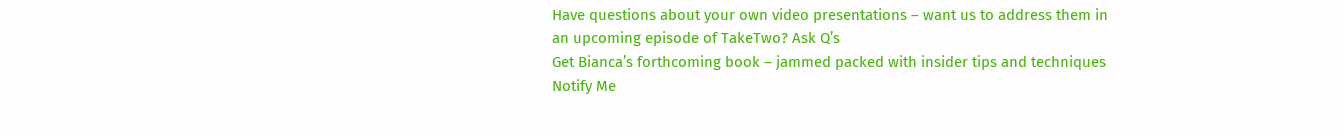Have questions about your own video presentations – want us to address them in an upcoming episode of TakeTwo? Ask Q’s
Get Bianca’s forthcoming book – jammed packed with insider tips and techniques Notify Me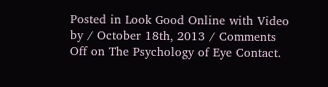Posted in Look Good Online with Video by / October 18th, 2013 / Comments Off on The Psychology of Eye Contact.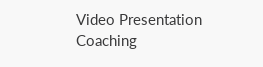Video Presentation Coaching